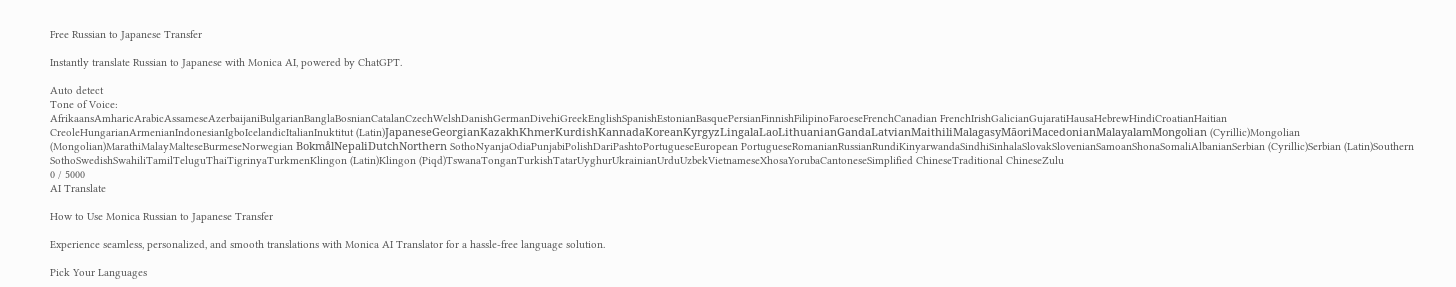Free Russian to Japanese Transfer

Instantly translate Russian to Japanese with Monica AI, powered by ChatGPT.

Auto detect
Tone of Voice:
AfrikaansAmharicArabicAssameseAzerbaijaniBulgarianBanglaBosnianCatalanCzechWelshDanishGermanDivehiGreekEnglishSpanishEstonianBasquePersianFinnishFilipinoFaroeseFrenchCanadian FrenchIrishGalicianGujaratiHausaHebrewHindiCroatianHaitian CreoleHungarianArmenianIndonesianIgboIcelandicItalianInuktitut (Latin)JapaneseGeorgianKazakhKhmerKurdishKannadaKoreanKyrgyzLingalaLaoLithuanianGandaLatvianMaithiliMalagasyMāoriMacedonianMalayalamMongolian (Cyrillic)Mongolian (Mongolian)MarathiMalayMalteseBurmeseNorwegian BokmålNepaliDutchNorthern SothoNyanjaOdiaPunjabiPolishDariPashtoPortugueseEuropean PortugueseRomanianRussianRundiKinyarwandaSindhiSinhalaSlovakSlovenianSamoanShonaSomaliAlbanianSerbian (Cyrillic)Serbian (Latin)Southern SothoSwedishSwahiliTamilTeluguThaiTigrinyaTurkmenKlingon (Latin)Klingon (Piqd)TswanaTonganTurkishTatarUyghurUkrainianUrduUzbekVietnameseXhosaYorubaCantoneseSimplified ChineseTraditional ChineseZulu
0 / 5000
AI Translate

How to Use Monica Russian to Japanese Transfer

Experience seamless, personalized, and smooth translations with Monica AI Translator for a hassle-free language solution.

Pick Your Languages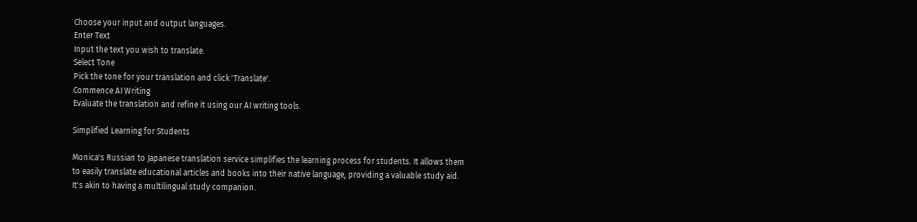Choose your input and output languages.
Enter Text
Input the text you wish to translate.
Select Tone
Pick the tone for your translation and click 'Translate'.
Commence AI Writing
Evaluate the translation and refine it using our AI writing tools.

Simplified Learning for Students

Monica's Russian to Japanese translation service simplifies the learning process for students. It allows them to easily translate educational articles and books into their native language, providing a valuable study aid. It's akin to having a multilingual study companion.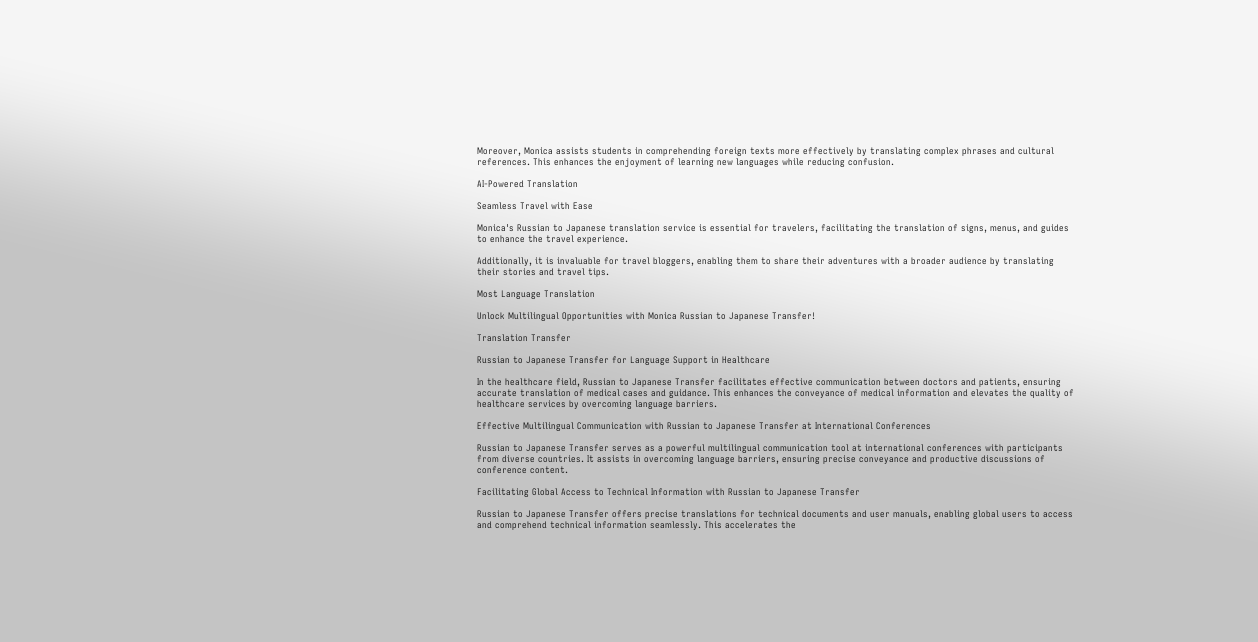Moreover, Monica assists students in comprehending foreign texts more effectively by translating complex phrases and cultural references. This enhances the enjoyment of learning new languages while reducing confusion.

AI-Powered Translation

Seamless Travel with Ease

Monica's Russian to Japanese translation service is essential for travelers, facilitating the translation of signs, menus, and guides to enhance the travel experience.

Additionally, it is invaluable for travel bloggers, enabling them to share their adventures with a broader audience by translating their stories and travel tips.

Most Language Translation

Unlock Multilingual Opportunities with Monica Russian to Japanese Transfer!

Translation Transfer

Russian to Japanese Transfer for Language Support in Healthcare

In the healthcare field, Russian to Japanese Transfer facilitates effective communication between doctors and patients, ensuring accurate translation of medical cases and guidance. This enhances the conveyance of medical information and elevates the quality of healthcare services by overcoming language barriers.

Effective Multilingual Communication with Russian to Japanese Transfer at International Conferences

Russian to Japanese Transfer serves as a powerful multilingual communication tool at international conferences with participants from diverse countries. It assists in overcoming language barriers, ensuring precise conveyance and productive discussions of conference content.

Facilitating Global Access to Technical Information with Russian to Japanese Transfer

Russian to Japanese Transfer offers precise translations for technical documents and user manuals, enabling global users to access and comprehend technical information seamlessly. This accelerates the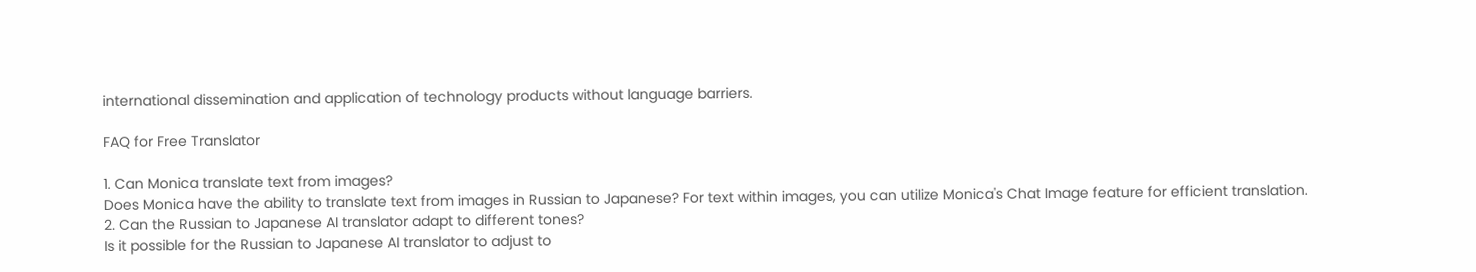international dissemination and application of technology products without language barriers.

FAQ for Free Translator

1. Can Monica translate text from images?
Does Monica have the ability to translate text from images in Russian to Japanese? For text within images, you can utilize Monica's Chat Image feature for efficient translation.
2. Can the Russian to Japanese AI translator adapt to different tones?
Is it possible for the Russian to Japanese AI translator to adjust to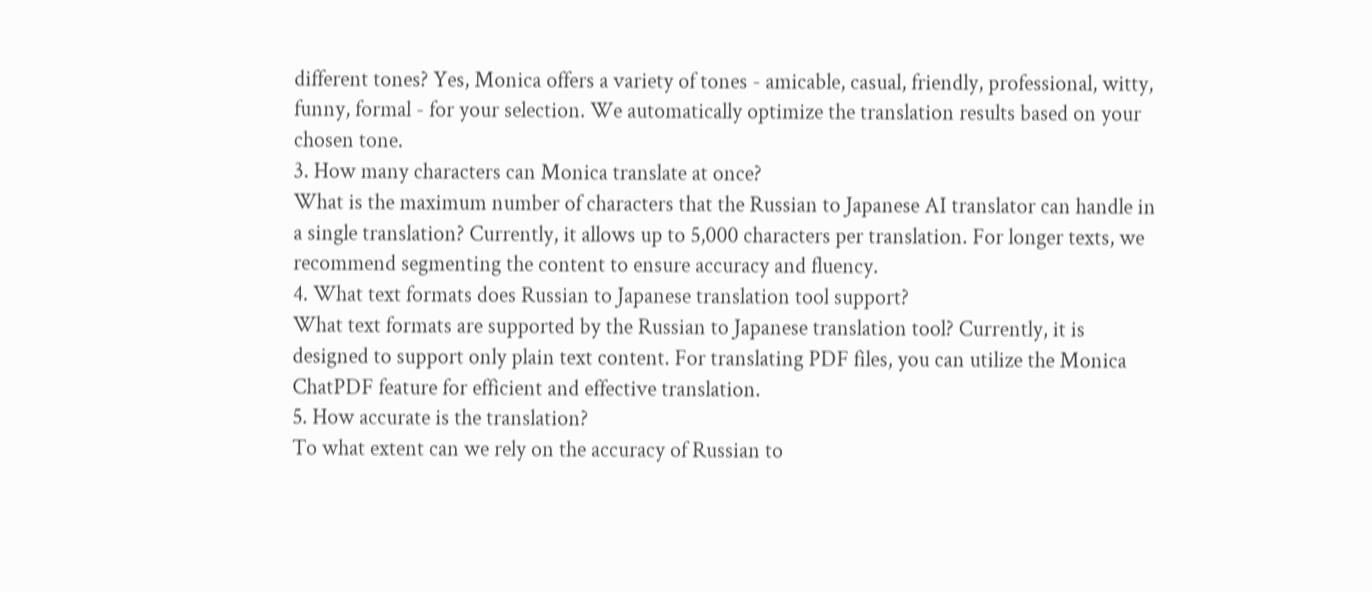different tones? Yes, Monica offers a variety of tones - amicable, casual, friendly, professional, witty, funny, formal - for your selection. We automatically optimize the translation results based on your chosen tone.
3. How many characters can Monica translate at once?
What is the maximum number of characters that the Russian to Japanese AI translator can handle in a single translation? Currently, it allows up to 5,000 characters per translation. For longer texts, we recommend segmenting the content to ensure accuracy and fluency.
4. What text formats does Russian to Japanese translation tool support?
What text formats are supported by the Russian to Japanese translation tool? Currently, it is designed to support only plain text content. For translating PDF files, you can utilize the Monica ChatPDF feature for efficient and effective translation.
5. How accurate is the translation?
To what extent can we rely on the accuracy of Russian to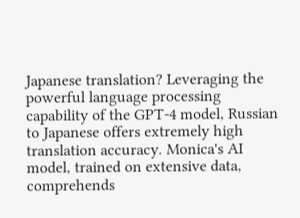Japanese translation? Leveraging the powerful language processing capability of the GPT-4 model, Russian to Japanese offers extremely high translation accuracy. Monica's AI model, trained on extensive data, comprehends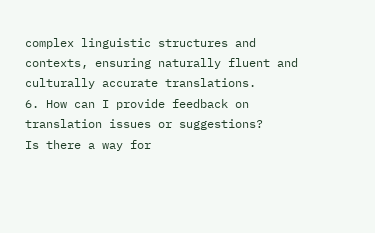complex linguistic structures and contexts, ensuring naturally fluent and culturally accurate translations.
6. How can I provide feedback on translation issues or suggestions?
Is there a way for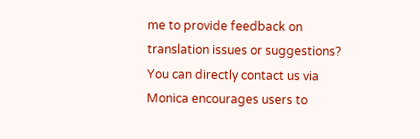me to provide feedback on translation issues or suggestions? You can directly contact us via Monica encourages users to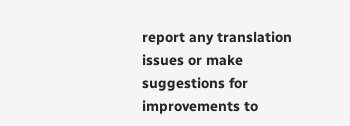report any translation issues or make suggestions for improvements to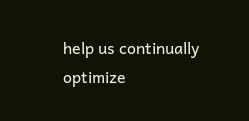help us continually optimize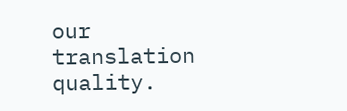our translation quality.